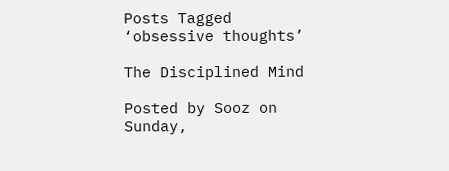Posts Tagged ‘obsessive thoughts’

The Disciplined Mind

Posted by Sooz on Sunday,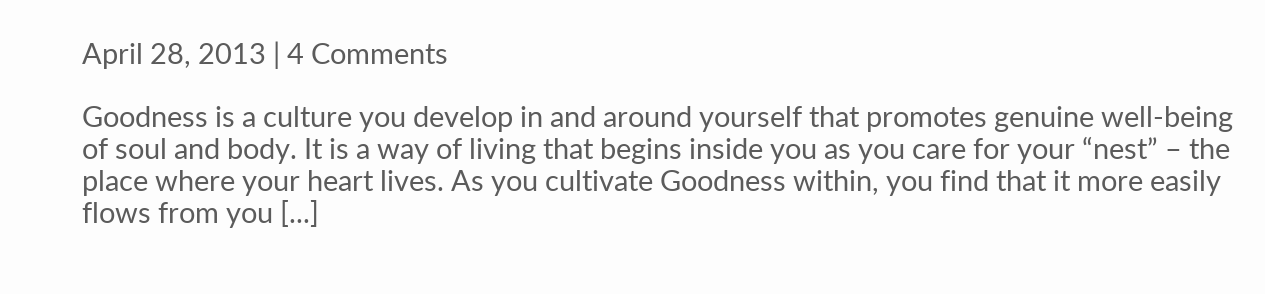April 28, 2013 | 4 Comments

Goodness is a culture you develop in and around yourself that promotes genuine well-being of soul and body. It is a way of living that begins inside you as you care for your “nest” – the place where your heart lives. As you cultivate Goodness within, you find that it more easily flows from you [...]